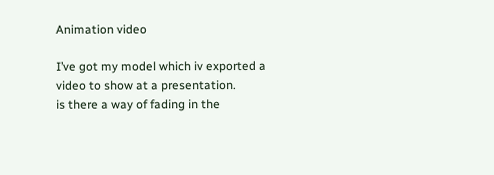Animation video

I’ve got my model which iv exported a video to show at a presentation.
is there a way of fading in the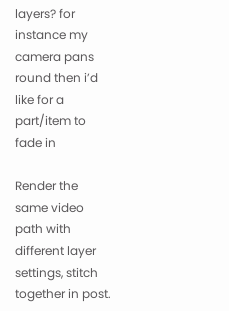layers? for instance my camera pans round then i’d like for a part/item to fade in

Render the same video path with different layer settings, stitch together in post.